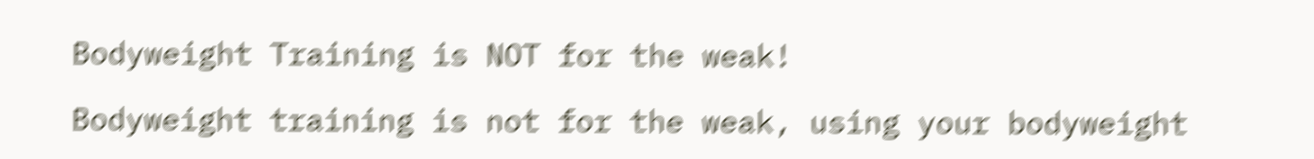Bodyweight Training is NOT for the weak!

Bodyweight training is not for the weak, using your bodyweight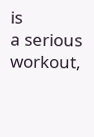is
a serious workout,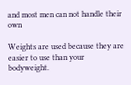and most men can not handle their own

Weights are used because they are easier to use than your bodyweight.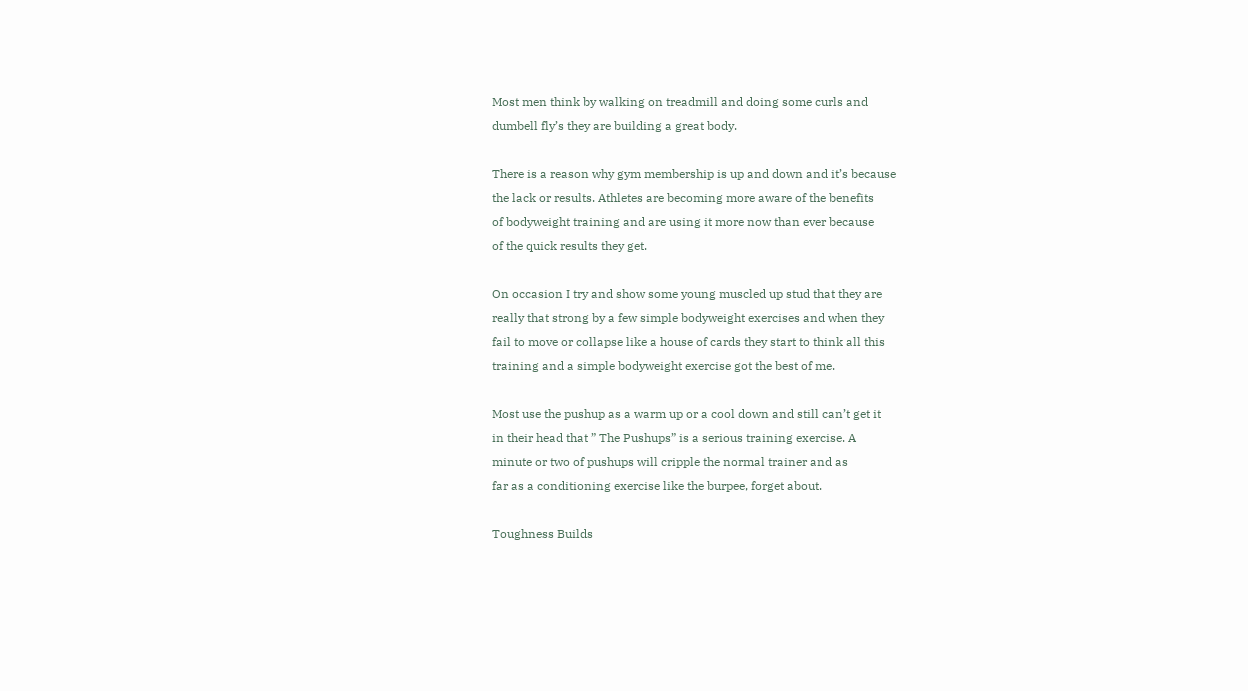Most men think by walking on treadmill and doing some curls and
dumbell fly’s they are building a great body.

There is a reason why gym membership is up and down and it’s because
the lack or results. Athletes are becoming more aware of the benefits
of bodyweight training and are using it more now than ever because
of the quick results they get.

On occasion I try and show some young muscled up stud that they are
really that strong by a few simple bodyweight exercises and when they
fail to move or collapse like a house of cards they start to think all this
training and a simple bodyweight exercise got the best of me.

Most use the pushup as a warm up or a cool down and still can’t get it
in their head that ” The Pushups” is a serious training exercise. A
minute or two of pushups will cripple the normal trainer and as
far as a conditioning exercise like the burpee, forget about.

Toughness Builds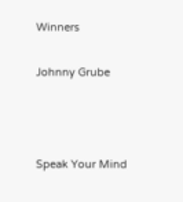Winners

Johnny Grube



Speak Your Mind